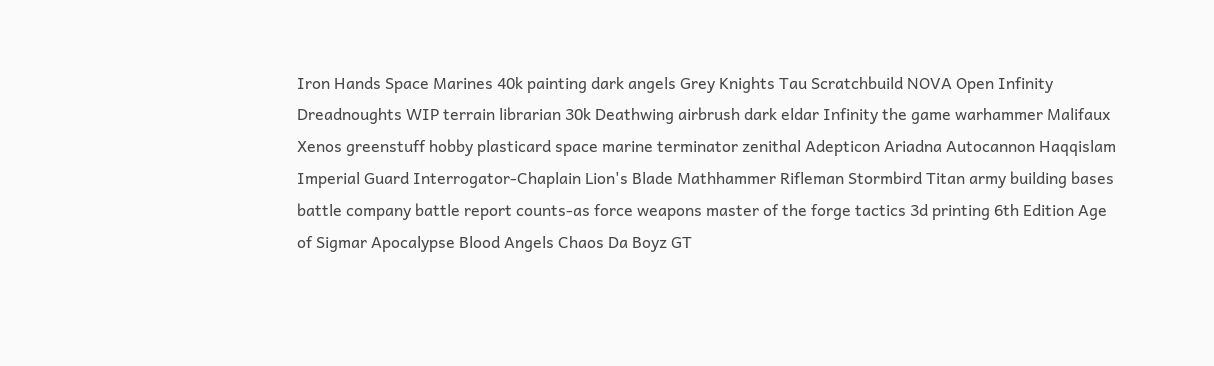Iron Hands Space Marines 40k painting dark angels Grey Knights Tau Scratchbuild NOVA Open Infinity Dreadnoughts WIP terrain librarian 30k Deathwing airbrush dark eldar Infinity the game warhammer Malifaux Xenos greenstuff hobby plasticard space marine terminator zenithal Adepticon Ariadna Autocannon Haqqislam Imperial Guard Interrogator-Chaplain Lion's Blade Mathhammer Rifleman Stormbird Titan army building bases battle company battle report counts-as force weapons master of the forge tactics 3d printing 6th Edition Age of Sigmar Apocalypse Blood Angels Chaos Da Boyz GT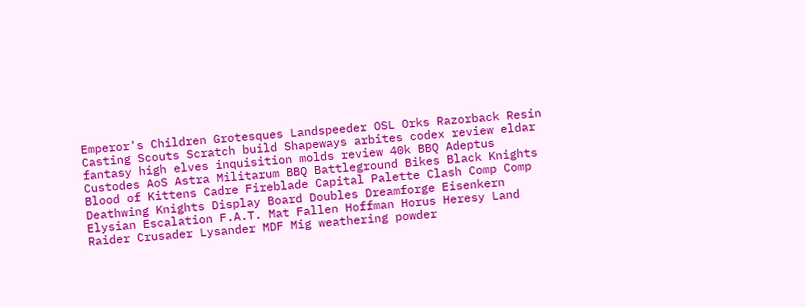Emperor's Children Grotesques Landspeeder OSL Orks Razorback Resin Casting Scouts Scratch build Shapeways arbites codex review eldar fantasy high elves inquisition molds review 40k BBQ Adeptus Custodes AoS Astra Militarum BBQ Battleground Bikes Black Knights Blood of Kittens Cadre Fireblade Capital Palette Clash Comp Comp Deathwing Knights Display Board Doubles Dreamforge Eisenkern Elysian Escalation F.A.T. Mat Fallen Hoffman Horus Heresy Land Raider Crusader Lysander MDF Mig weathering powder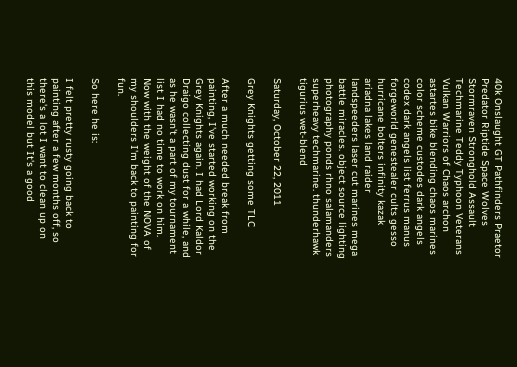40k Onslaught GT Pathfinders Praetor Predator Riptide Space Wolves Stormraven Stronghold Assault Techmarine Teddy Typhoon Veterans Vulkan Warriors of Chaos archon astartes bike blending chaos marines color scheme custodes dark angels codex dark angels list ferrus manus forgeworld genestealer cults gesso hurricane bolters infinity kazak ariadna lakes land raider landspeeders laser cut marines mega battle miracles. object source lighting photography ponds rhno salamanders superheavy techmarine. thunderhawk tigurius wet-blend

Saturday, October 22, 2011

Grey Knights getting some TLC

After a much needed break from painting, I've started working on the Grey Knights again. I had Lord Kaldor Draigo collecting dust for a while, and as he wasn't a part of my tournament list I had no time to work on him. Now with the weight of the NOVA of my shoulders I'm back to painting for fun.

So here he is:

I felt pretty rusty going back to painting after a few months off, so there's a lot I want to clean up on this model but It's a good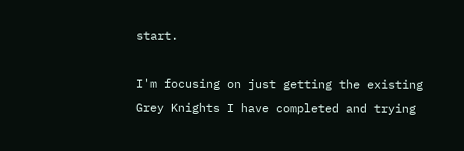start.

I'm focusing on just getting the existing Grey Knights I have completed and trying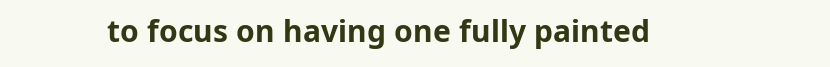to focus on having one fully painted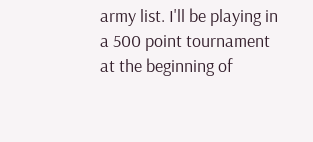army list. I'll be playing in a 500 point tournament at the beginning of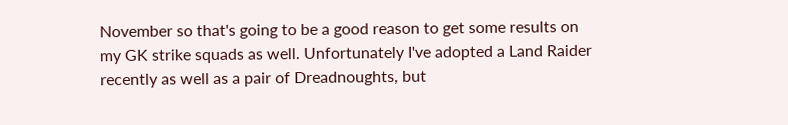November so that's going to be a good reason to get some results on my GK strike squads as well. Unfortunately I've adopted a Land Raider recently as well as a pair of Dreadnoughts, but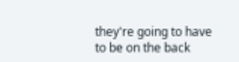they're going to have to be on the back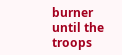burner until the troops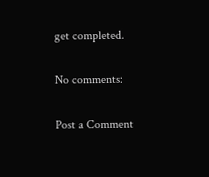get completed.

No comments:

Post a Comment